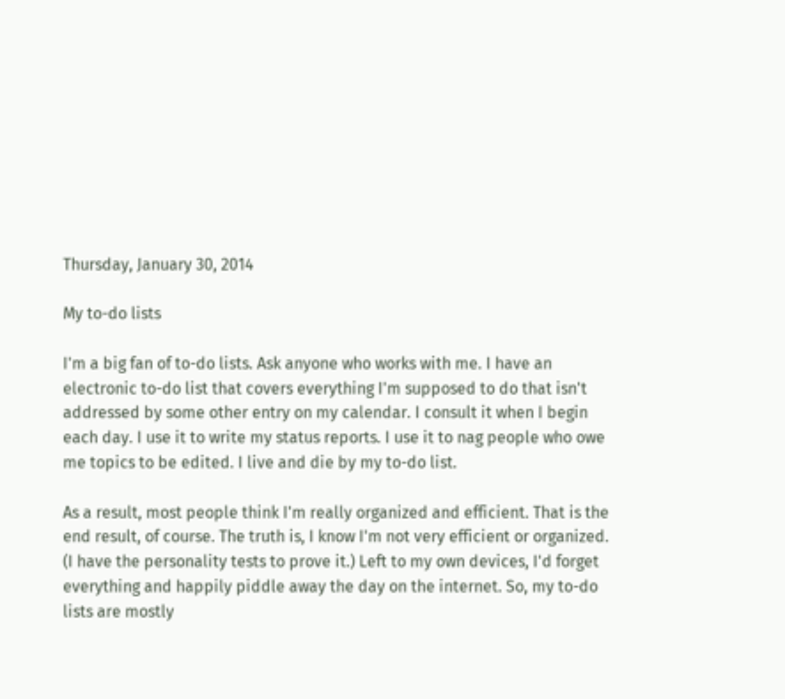Thursday, January 30, 2014

My to-do lists

I'm a big fan of to-do lists. Ask anyone who works with me. I have an electronic to-do list that covers everything I'm supposed to do that isn't addressed by some other entry on my calendar. I consult it when I begin each day. I use it to write my status reports. I use it to nag people who owe me topics to be edited. I live and die by my to-do list.

As a result, most people think I'm really organized and efficient. That is the end result, of course. The truth is, I know I'm not very efficient or organized. (I have the personality tests to prove it.) Left to my own devices, I'd forget everything and happily piddle away the day on the internet. So, my to-do lists are mostly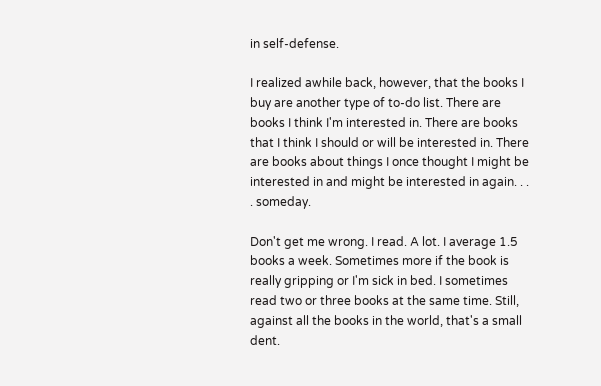in self-defense.

I realized awhile back, however, that the books I buy are another type of to-do list. There are books I think I'm interested in. There are books that I think I should or will be interested in. There are books about things I once thought I might be interested in and might be interested in again. . . . someday.

Don't get me wrong. I read. A lot. I average 1.5 books a week. Sometimes more if the book is really gripping or I'm sick in bed. I sometimes read two or three books at the same time. Still, against all the books in the world, that's a small dent.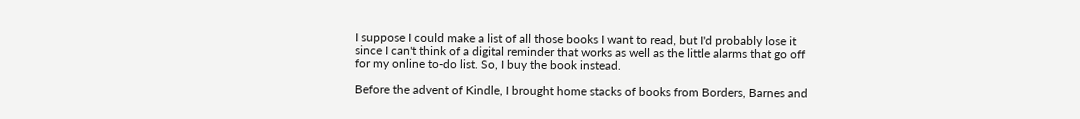I suppose I could make a list of all those books I want to read, but I'd probably lose it since I can't think of a digital reminder that works as well as the little alarms that go off for my online to-do list. So, I buy the book instead.

Before the advent of Kindle, I brought home stacks of books from Borders, Barnes and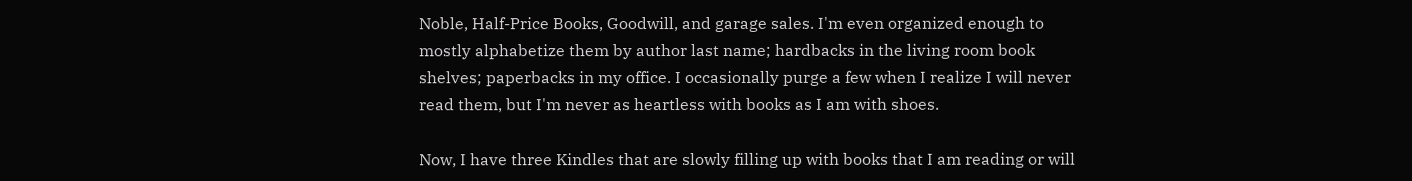Noble, Half-Price Books, Goodwill, and garage sales. I'm even organized enough to mostly alphabetize them by author last name; hardbacks in the living room book shelves; paperbacks in my office. I occasionally purge a few when I realize I will never read them, but I'm never as heartless with books as I am with shoes.

Now, I have three Kindles that are slowly filling up with books that I am reading or will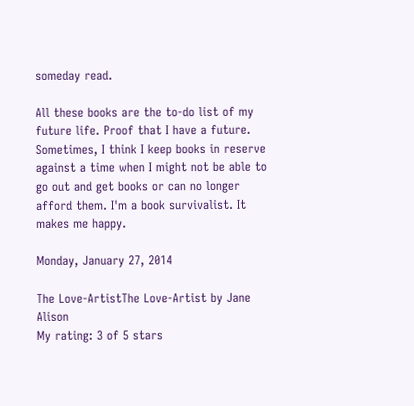someday read.

All these books are the to-do list of my future life. Proof that I have a future. Sometimes, I think I keep books in reserve against a time when I might not be able to go out and get books or can no longer afford them. I'm a book survivalist. It makes me happy.

Monday, January 27, 2014

The Love-ArtistThe Love-Artist by Jane Alison
My rating: 3 of 5 stars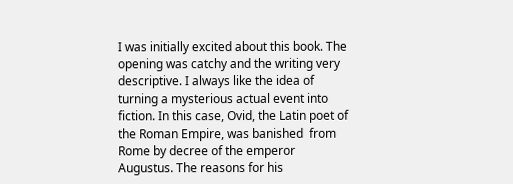I was initially excited about this book. The opening was catchy and the writing very descriptive. I always like the idea of turning a mysterious actual event into fiction. In this case, Ovid, the Latin poet of the Roman Empire, was banished  from Rome by decree of the emperor Augustus. The reasons for his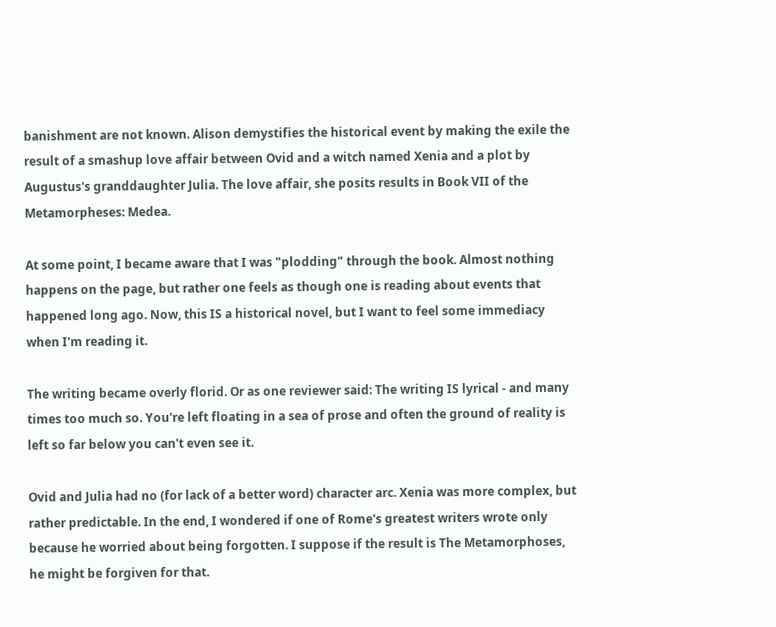banishment are not known. Alison demystifies the historical event by making the exile the result of a smashup love affair between Ovid and a witch named Xenia and a plot by Augustus's granddaughter Julia. The love affair, she posits results in Book VII of the  Metamorpheses: Medea.

At some point, I became aware that I was "plodding" through the book. Almost nothing happens on the page, but rather one feels as though one is reading about events that happened long ago. Now, this IS a historical novel, but I want to feel some immediacy when I'm reading it.

The writing became overly florid. Or as one reviewer said: The writing IS lyrical - and many times too much so. You're left floating in a sea of prose and often the ground of reality is left so far below you can't even see it.

Ovid and Julia had no (for lack of a better word) character arc. Xenia was more complex, but rather predictable. In the end, I wondered if one of Rome's greatest writers wrote only because he worried about being forgotten. I suppose if the result is The Metamorphoses, he might be forgiven for that.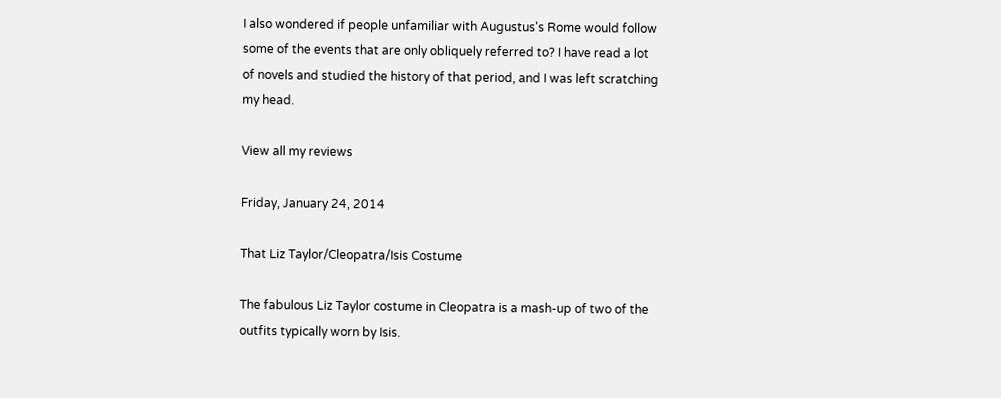I also wondered if people unfamiliar with Augustus's Rome would follow some of the events that are only obliquely referred to? I have read a lot of novels and studied the history of that period, and I was left scratching my head.

View all my reviews

Friday, January 24, 2014

That Liz Taylor/Cleopatra/Isis Costume

The fabulous Liz Taylor costume in Cleopatra is a mash-up of two of the outfits typically worn by Isis.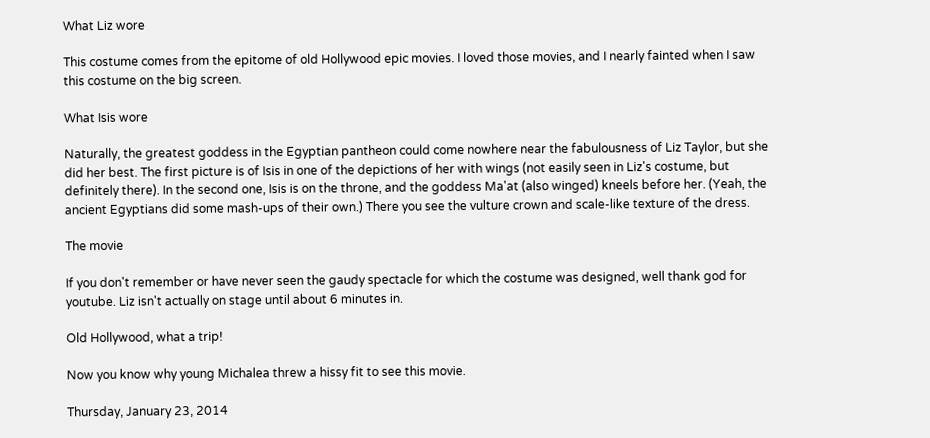What Liz wore

This costume comes from the epitome of old Hollywood epic movies. I loved those movies, and I nearly fainted when I saw this costume on the big screen.

What Isis wore

Naturally, the greatest goddess in the Egyptian pantheon could come nowhere near the fabulousness of Liz Taylor, but she did her best. The first picture is of Isis in one of the depictions of her with wings (not easily seen in Liz's costume, but definitely there). In the second one, Isis is on the throne, and the goddess Ma'at (also winged) kneels before her. (Yeah, the ancient Egyptians did some mash-ups of their own.) There you see the vulture crown and scale-like texture of the dress.

The movie

If you don't remember or have never seen the gaudy spectacle for which the costume was designed, well thank god for youtube. Liz isn't actually on stage until about 6 minutes in.

Old Hollywood, what a trip!

Now you know why young Michalea threw a hissy fit to see this movie.

Thursday, January 23, 2014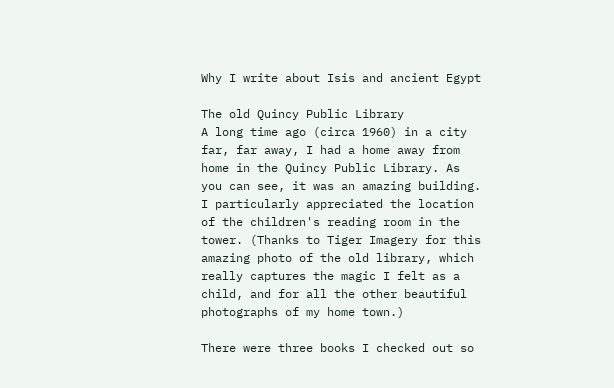Why I write about Isis and ancient Egypt

The old Quincy Public Library
A long time ago (circa 1960) in a city far, far away, I had a home away from home in the Quincy Public Library. As you can see, it was an amazing building. I particularly appreciated the location of the children's reading room in the tower. (Thanks to Tiger Imagery for this amazing photo of the old library, which really captures the magic I felt as a child, and for all the other beautiful photographs of my home town.)

There were three books I checked out so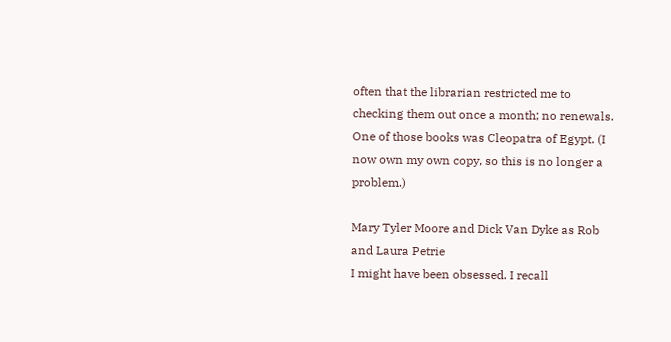often that the librarian restricted me to checking them out once a month; no renewals. One of those books was Cleopatra of Egypt. (I now own my own copy, so this is no longer a problem.)

Mary Tyler Moore and Dick Van Dyke as Rob and Laura Petrie
I might have been obsessed. I recall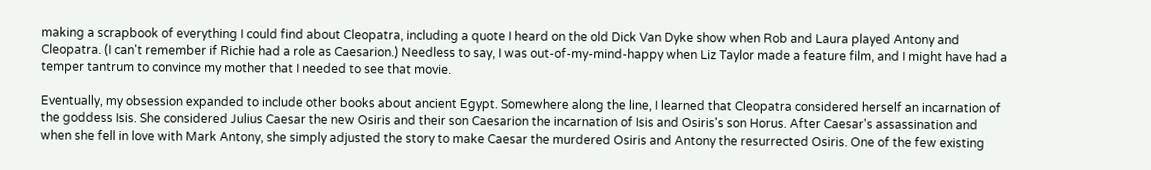making a scrapbook of everything I could find about Cleopatra, including a quote I heard on the old Dick Van Dyke show when Rob and Laura played Antony and Cleopatra. (I can't remember if Richie had a role as Caesarion.) Needless to say, I was out-of-my-mind-happy when Liz Taylor made a feature film, and I might have had a temper tantrum to convince my mother that I needed to see that movie.

Eventually, my obsession expanded to include other books about ancient Egypt. Somewhere along the line, I learned that Cleopatra considered herself an incarnation of the goddess Isis. She considered Julius Caesar the new Osiris and their son Caesarion the incarnation of Isis and Osiris's son Horus. After Caesar's assassination and when she fell in love with Mark Antony, she simply adjusted the story to make Caesar the murdered Osiris and Antony the resurrected Osiris. One of the few existing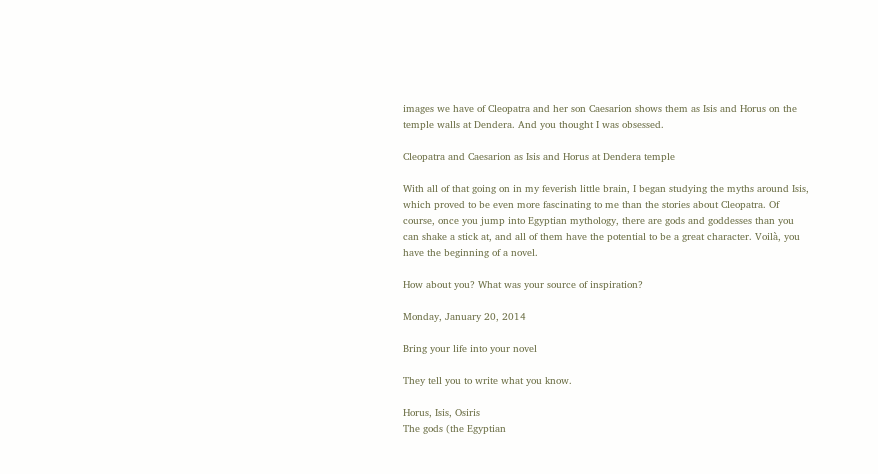images we have of Cleopatra and her son Caesarion shows them as Isis and Horus on the temple walls at Dendera. And you thought I was obsessed.

Cleopatra and Caesarion as Isis and Horus at Dendera temple

With all of that going on in my feverish little brain, I began studying the myths around Isis, which proved to be even more fascinating to me than the stories about Cleopatra. Of course, once you jump into Egyptian mythology, there are gods and goddesses than you can shake a stick at, and all of them have the potential to be a great character. Voilà, you have the beginning of a novel.

How about you? What was your source of inspiration?

Monday, January 20, 2014

Bring your life into your novel

They tell you to write what you know.

Horus, Isis, Osiris
The gods (the Egyptian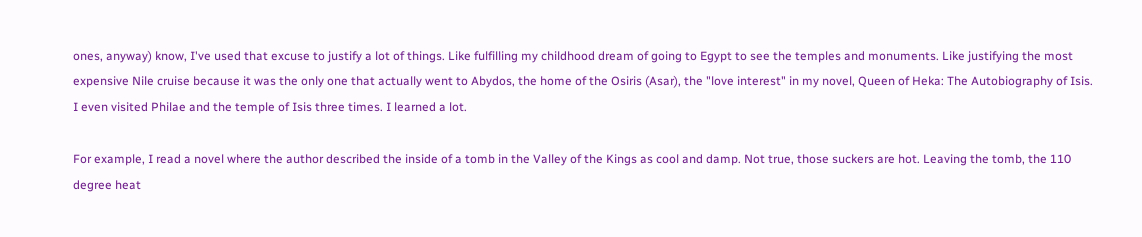ones, anyway) know, I've used that excuse to justify a lot of things. Like fulfilling my childhood dream of going to Egypt to see the temples and monuments. Like justifying the most expensive Nile cruise because it was the only one that actually went to Abydos, the home of the Osiris (Asar), the "love interest" in my novel, Queen of Heka: The Autobiography of Isis. I even visited Philae and the temple of Isis three times. I learned a lot.

For example, I read a novel where the author described the inside of a tomb in the Valley of the Kings as cool and damp. Not true, those suckers are hot. Leaving the tomb, the 110 degree heat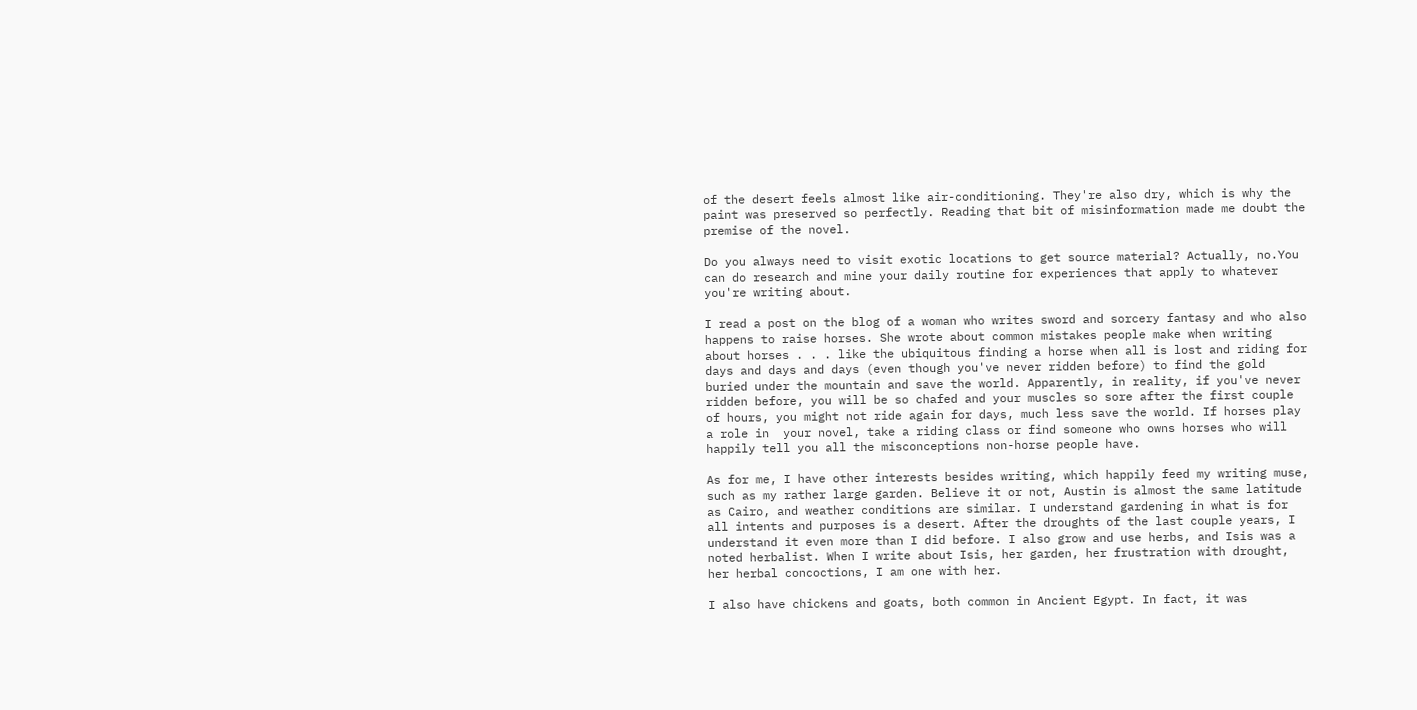of the desert feels almost like air-conditioning. They're also dry, which is why the paint was preserved so perfectly. Reading that bit of misinformation made me doubt the premise of the novel.

Do you always need to visit exotic locations to get source material? Actually, no.You can do research and mine your daily routine for experiences that apply to whatever you're writing about.

I read a post on the blog of a woman who writes sword and sorcery fantasy and who also happens to raise horses. She wrote about common mistakes people make when writing about horses . . . like the ubiquitous finding a horse when all is lost and riding for days and days and days (even though you've never ridden before) to find the gold buried under the mountain and save the world. Apparently, in reality, if you've never ridden before, you will be so chafed and your muscles so sore after the first couple of hours, you might not ride again for days, much less save the world. If horses play a role in  your novel, take a riding class or find someone who owns horses who will happily tell you all the misconceptions non-horse people have.

As for me, I have other interests besides writing, which happily feed my writing muse, such as my rather large garden. Believe it or not, Austin is almost the same latitude as Cairo, and weather conditions are similar. I understand gardening in what is for all intents and purposes is a desert. After the droughts of the last couple years, I understand it even more than I did before. I also grow and use herbs, and Isis was a noted herbalist. When I write about Isis, her garden, her frustration with drought, her herbal concoctions, I am one with her.

I also have chickens and goats, both common in Ancient Egypt. In fact, it was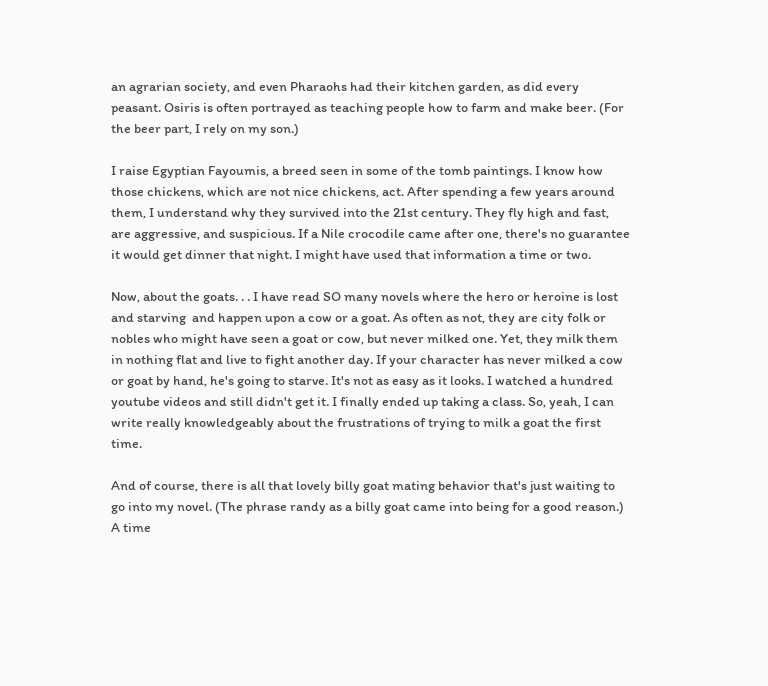an agrarian society, and even Pharaohs had their kitchen garden, as did every peasant. Osiris is often portrayed as teaching people how to farm and make beer. (For the beer part, I rely on my son.)

I raise Egyptian Fayoumis, a breed seen in some of the tomb paintings. I know how those chickens, which are not nice chickens, act. After spending a few years around them, I understand why they survived into the 21st century. They fly high and fast, are aggressive, and suspicious. If a Nile crocodile came after one, there's no guarantee it would get dinner that night. I might have used that information a time or two.

Now, about the goats. . . I have read SO many novels where the hero or heroine is lost and starving  and happen upon a cow or a goat. As often as not, they are city folk or nobles who might have seen a goat or cow, but never milked one. Yet, they milk them in nothing flat and live to fight another day. If your character has never milked a cow or goat by hand, he's going to starve. It's not as easy as it looks. I watched a hundred youtube videos and still didn't get it. I finally ended up taking a class. So, yeah, I can write really knowledgeably about the frustrations of trying to milk a goat the first time.

And of course, there is all that lovely billy goat mating behavior that's just waiting to go into my novel. (The phrase randy as a billy goat came into being for a good reason.) A time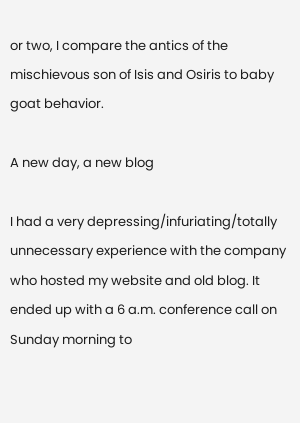or two, I compare the antics of the mischievous son of Isis and Osiris to baby goat behavior.

A new day, a new blog

I had a very depressing/infuriating/totally unnecessary experience with the company who hosted my website and old blog. It ended up with a 6 a.m. conference call on Sunday morning to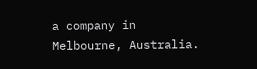a company in Melbourne, Australia.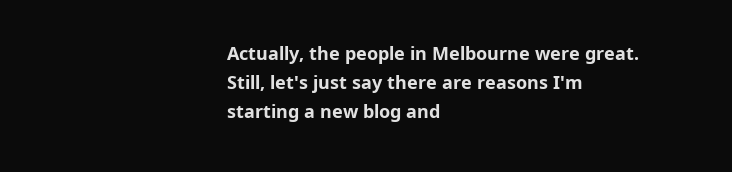Actually, the people in Melbourne were great. Still, let's just say there are reasons I'm starting a new blog and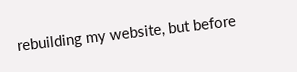rebuilding my website, but before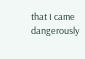that I came dangerously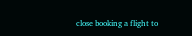close booking a flight to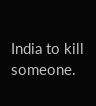India to kill someone.